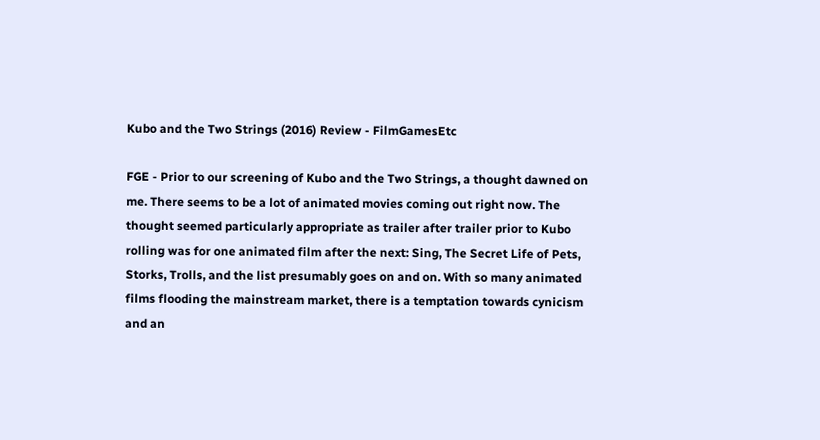Kubo and the Two Strings (2016) Review - FilmGamesEtc

FGE - Prior to our screening of Kubo and the Two Strings, a thought dawned on me. There seems to be a lot of animated movies coming out right now. The thought seemed particularly appropriate as trailer after trailer prior to Kubo rolling was for one animated film after the next: Sing, The Secret Life of Pets, Storks, Trolls, and the list presumably goes on and on. With so many animated films flooding the mainstream market, there is a temptation towards cynicism and an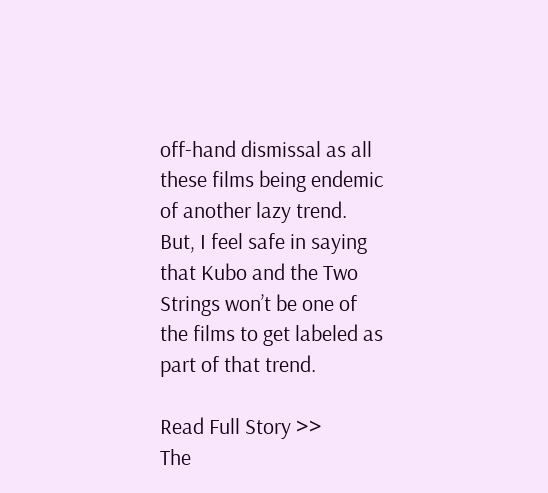off-hand dismissal as all these films being endemic of another lazy trend. But, I feel safe in saying that Kubo and the Two Strings won’t be one of the films to get labeled as part of that trend.

Read Full Story >>
The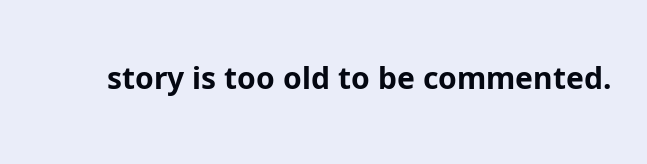story is too old to be commented.